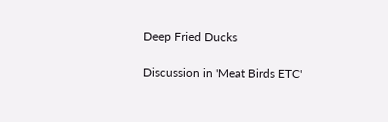Deep Fried Ducks

Discussion in 'Meat Birds ETC'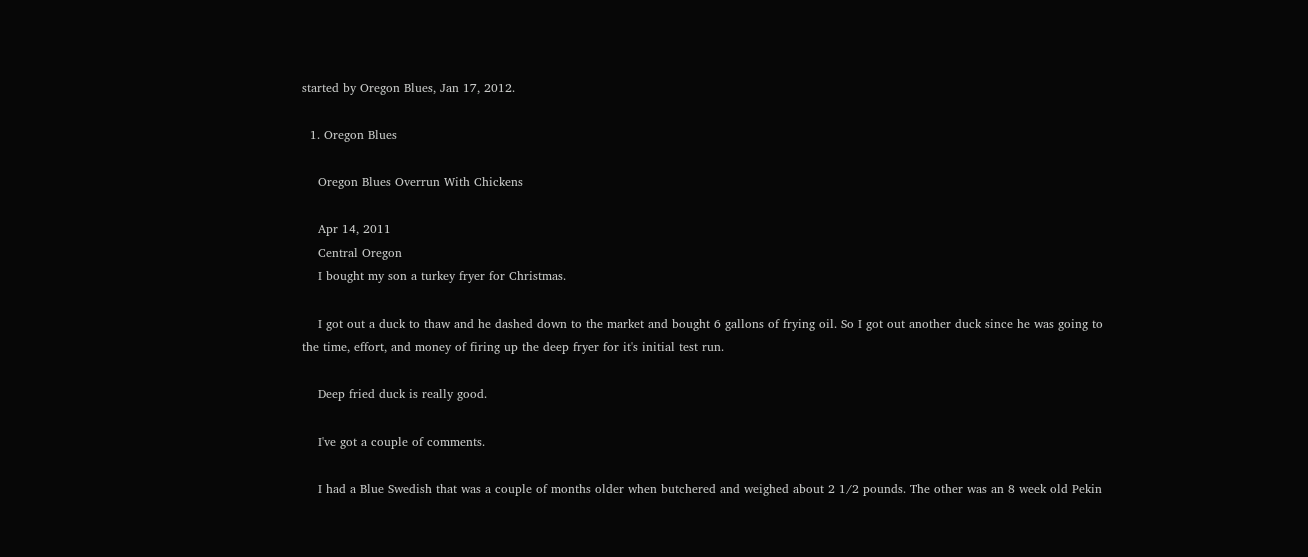started by Oregon Blues, Jan 17, 2012.

  1. Oregon Blues

    Oregon Blues Overrun With Chickens

    Apr 14, 2011
    Central Oregon
    I bought my son a turkey fryer for Christmas.

    I got out a duck to thaw and he dashed down to the market and bought 6 gallons of frying oil. So I got out another duck since he was going to the time, effort, and money of firing up the deep fryer for it's initial test run.

    Deep fried duck is really good.

    I've got a couple of comments.

    I had a Blue Swedish that was a couple of months older when butchered and weighed about 2 1/2 pounds. The other was an 8 week old Pekin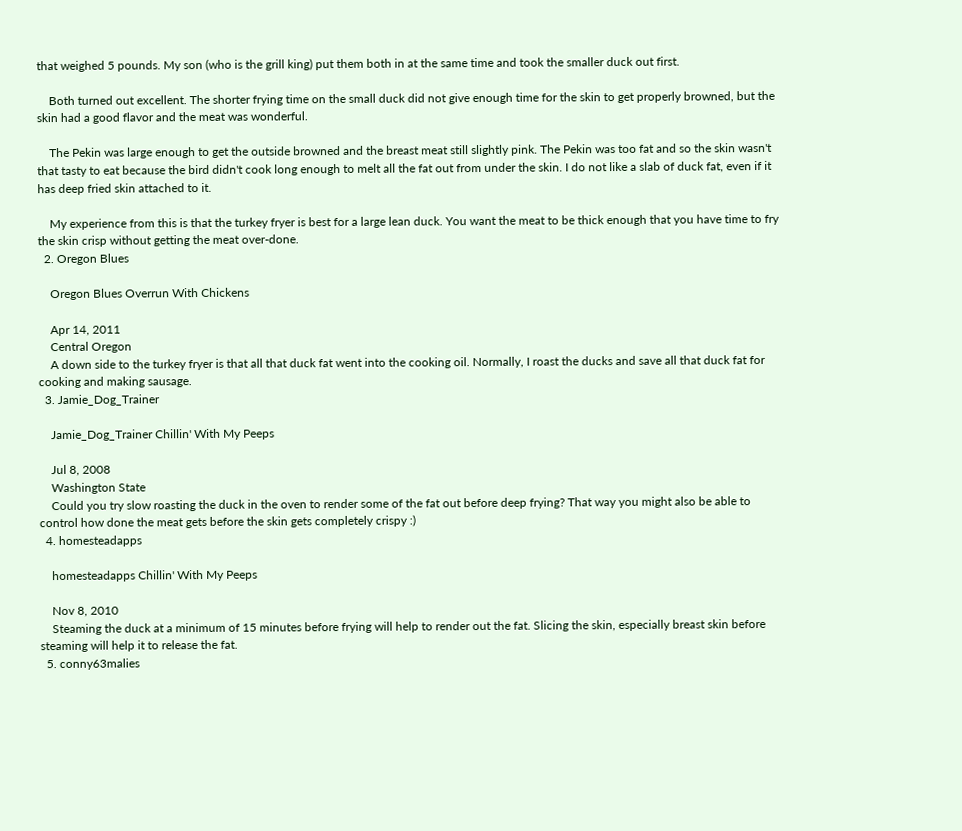that weighed 5 pounds. My son (who is the grill king) put them both in at the same time and took the smaller duck out first.

    Both turned out excellent. The shorter frying time on the small duck did not give enough time for the skin to get properly browned, but the skin had a good flavor and the meat was wonderful.

    The Pekin was large enough to get the outside browned and the breast meat still slightly pink. The Pekin was too fat and so the skin wasn't that tasty to eat because the bird didn't cook long enough to melt all the fat out from under the skin. I do not like a slab of duck fat, even if it has deep fried skin attached to it.

    My experience from this is that the turkey fryer is best for a large lean duck. You want the meat to be thick enough that you have time to fry the skin crisp without getting the meat over-done.
  2. Oregon Blues

    Oregon Blues Overrun With Chickens

    Apr 14, 2011
    Central Oregon
    A down side to the turkey fryer is that all that duck fat went into the cooking oil. Normally, I roast the ducks and save all that duck fat for cooking and making sausage.
  3. Jamie_Dog_Trainer

    Jamie_Dog_Trainer Chillin' With My Peeps

    Jul 8, 2008
    Washington State
    Could you try slow roasting the duck in the oven to render some of the fat out before deep frying? That way you might also be able to control how done the meat gets before the skin gets completely crispy :)
  4. homesteadapps

    homesteadapps Chillin' With My Peeps

    Nov 8, 2010
    Steaming the duck at a minimum of 15 minutes before frying will help to render out the fat. Slicing the skin, especially breast skin before steaming will help it to release the fat.
  5. conny63malies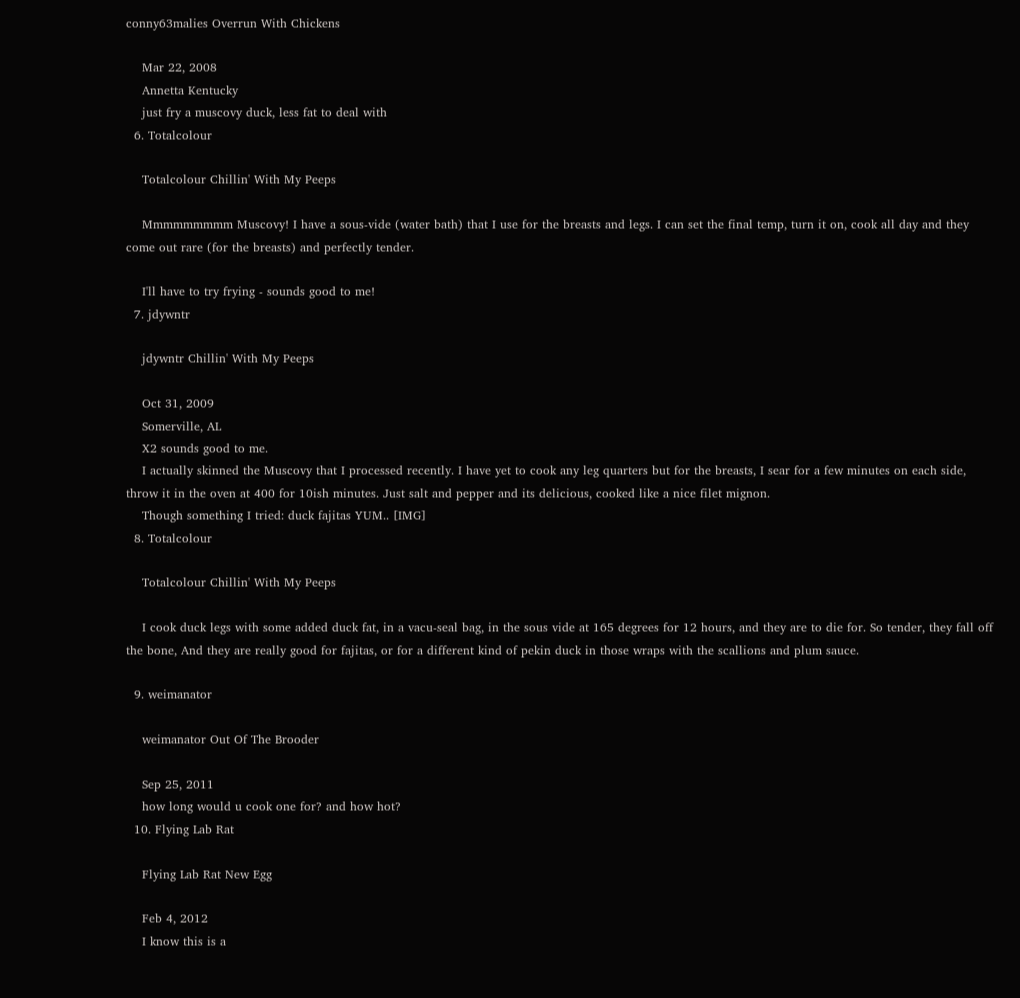conny63malies Overrun With Chickens

    Mar 22, 2008
    Annetta Kentucky
    just fry a muscovy duck, less fat to deal with
  6. Totalcolour

    Totalcolour Chillin' With My Peeps

    Mmmmmmmmm Muscovy! I have a sous-vide (water bath) that I use for the breasts and legs. I can set the final temp, turn it on, cook all day and they come out rare (for the breasts) and perfectly tender.

    I'll have to try frying - sounds good to me!
  7. jdywntr

    jdywntr Chillin' With My Peeps

    Oct 31, 2009
    Somerville, AL
    X2 sounds good to me.
    I actually skinned the Muscovy that I processed recently. I have yet to cook any leg quarters but for the breasts, I sear for a few minutes on each side, throw it in the oven at 400 for 10ish minutes. Just salt and pepper and its delicious, cooked like a nice filet mignon.
    Though something I tried: duck fajitas YUM.. [IMG]
  8. Totalcolour

    Totalcolour Chillin' With My Peeps

    I cook duck legs with some added duck fat, in a vacu-seal bag, in the sous vide at 165 degrees for 12 hours, and they are to die for. So tender, they fall off the bone, And they are really good for fajitas, or for a different kind of pekin duck in those wraps with the scallions and plum sauce.

  9. weimanator

    weimanator Out Of The Brooder

    Sep 25, 2011
    how long would u cook one for? and how hot?
  10. Flying Lab Rat

    Flying Lab Rat New Egg

    Feb 4, 2012
    I know this is a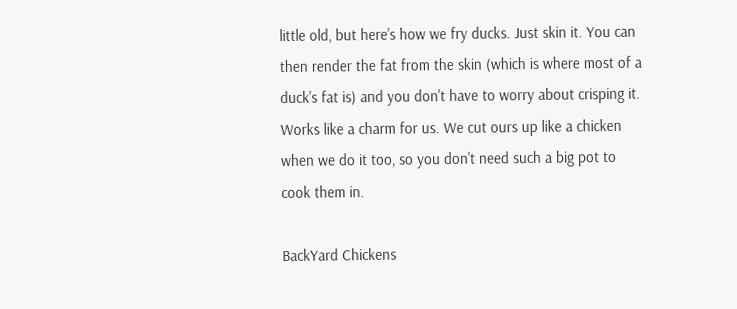little old, but here's how we fry ducks. Just skin it. You can then render the fat from the skin (which is where most of a duck's fat is) and you don't have to worry about crisping it. Works like a charm for us. We cut ours up like a chicken when we do it too, so you don't need such a big pot to cook them in.

BackYard Chickens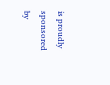is proudly sponsored by